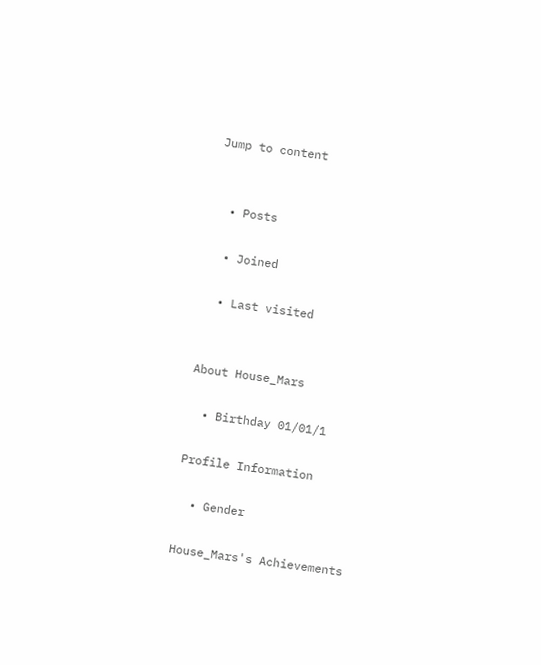Jump to content


  • Posts

  • Joined

  • Last visited


About House_Mars

  • Birthday 01/01/1

Profile Information

  • Gender

House_Mars's Achievements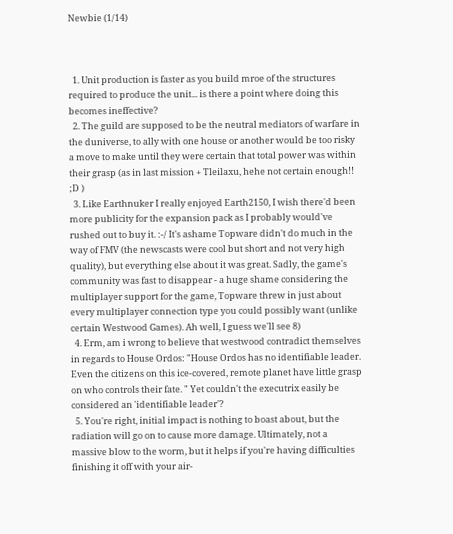Newbie (1/14)



  1. Unit production is faster as you build mroe of the structures required to produce the unit... is there a point where doing this becomes ineffective?
  2. The guild are supposed to be the neutral mediators of warfare in the duniverse, to ally with one house or another would be too risky a move to make until they were certain that total power was within their grasp (as in last mission + Tleilaxu, hehe not certain enough!! ;D )
  3. Like Earthnuker I really enjoyed Earth2150, I wish there'd been more publicity for the expansion pack as I probably would've rushed out to buy it. :-/ It's ashame Topware didn't do much in the way of FMV (the newscasts were cool but short and not very high quality), but everything else about it was great. Sadly, the game's community was fast to disappear - a huge shame considering the multiplayer support for the game, Topware threw in just about every multiplayer connection type you could possibly want (unlike certain Westwood Games). Ah well, I guess we'll see 8)
  4. Erm, am i wrong to believe that westwood contradict themselves in regards to House Ordos: "House Ordos has no identifiable leader. Even the citizens on this ice-covered, remote planet have little grasp on who controls their fate. " Yet couldn't the executrix easily be considered an 'identifiable leader'?
  5. You're right, initial impact is nothing to boast about, but the radiation will go on to cause more damage. Ultimately, not a massive blow to the worm, but it helps if you're having difficulties finishing it off with your air-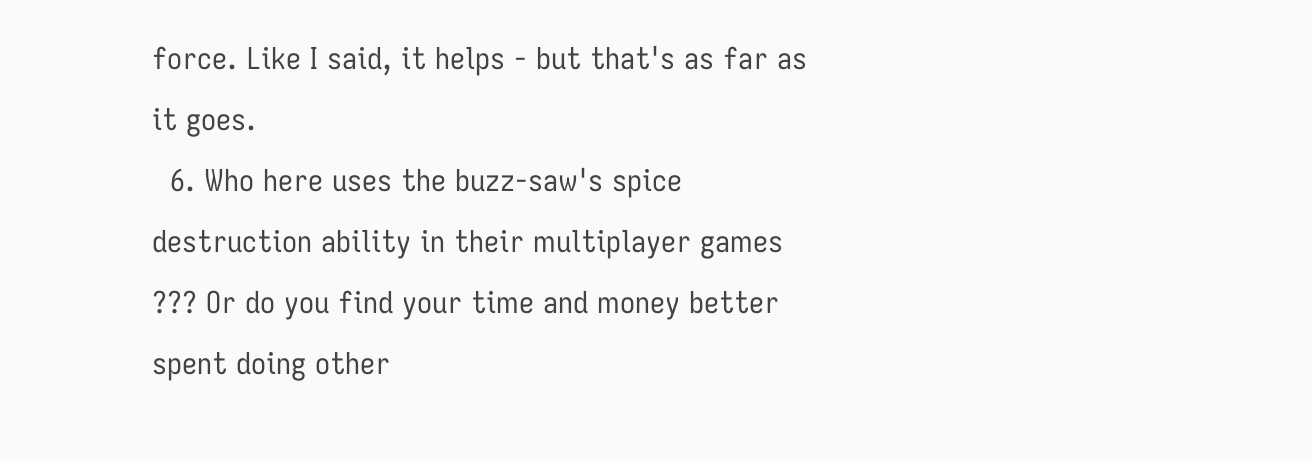force. Like I said, it helps - but that's as far as it goes.
  6. Who here uses the buzz-saw's spice destruction ability in their multiplayer games ??? Or do you find your time and money better spent doing other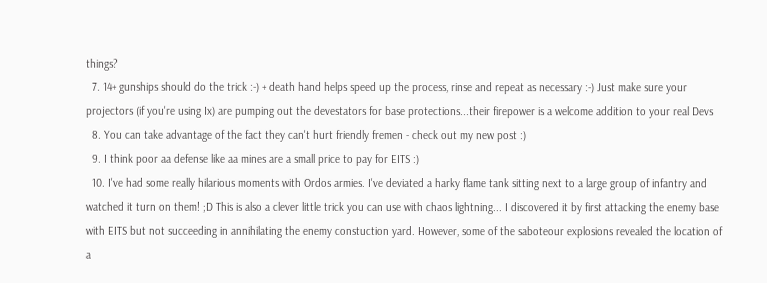things?
  7. 14+ gunships should do the trick :-) + death hand helps speed up the process, rinse and repeat as necessary :-) Just make sure your projectors (if you're using Ix) are pumping out the devestators for base protections...their firepower is a welcome addition to your real Devs
  8. You can take advantage of the fact they can't hurt friendly fremen - check out my new post :)
  9. I think poor aa defense like aa mines are a small price to pay for EITS :)
  10. I've had some really hilarious moments with Ordos armies. I've deviated a harky flame tank sitting next to a large group of infantry and watched it turn on them! ;D This is also a clever little trick you can use with chaos lightning... I discovered it by first attacking the enemy base with EITS but not succeeding in annihilating the enemy constuction yard. However, some of the saboteour explosions revealed the location of a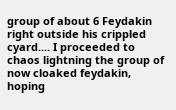group of about 6 Feydakin right outside his crippled cyard.... I proceeded to chaos lightning the group of now cloaked feydakin, hoping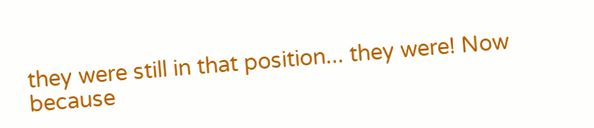they were still in that position... they were! Now because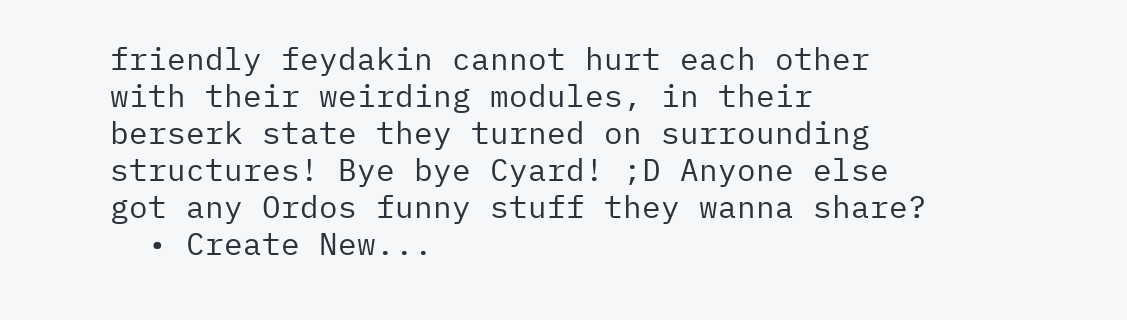friendly feydakin cannot hurt each other with their weirding modules, in their berserk state they turned on surrounding structures! Bye bye Cyard! ;D Anyone else got any Ordos funny stuff they wanna share?
  • Create New...